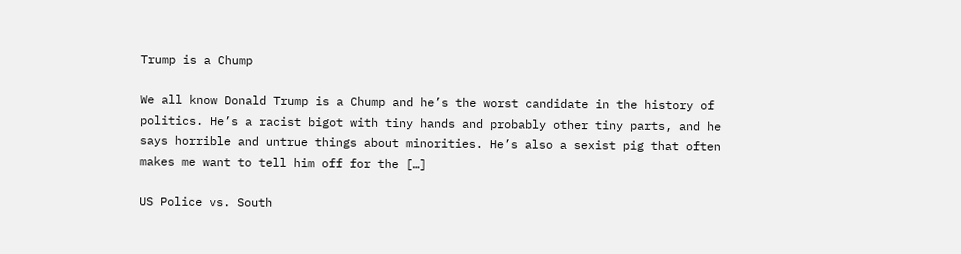Trump is a Chump

We all know Donald Trump is a Chump and he’s the worst candidate in the history of politics. He’s a racist bigot with tiny hands and probably other tiny parts, and he says horrible and untrue things about minorities. He’s also a sexist pig that often makes me want to tell him off for the […]

US Police vs. South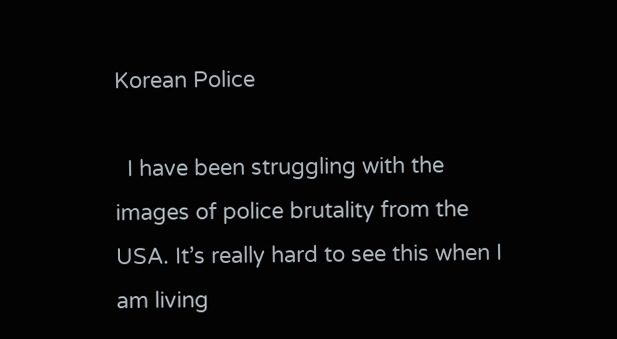Korean Police

  I have been struggling with the images of police brutality from the USA. It’s really hard to see this when I am living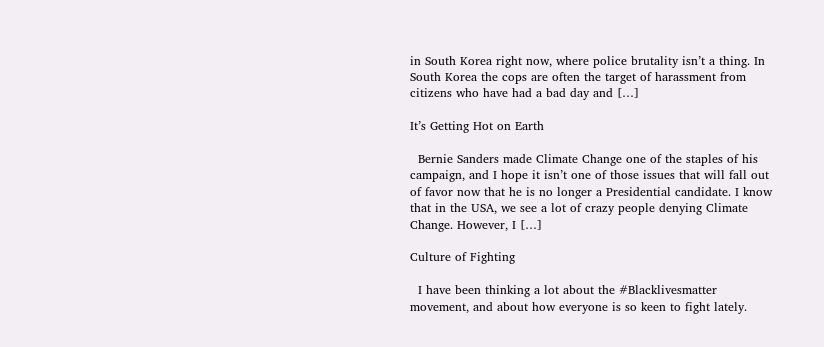in South Korea right now, where police brutality isn’t a thing. In South Korea the cops are often the target of harassment from citizens who have had a bad day and […]

It’s Getting Hot on Earth

  Bernie Sanders made Climate Change one of the staples of his campaign, and I hope it isn’t one of those issues that will fall out of favor now that he is no longer a Presidential candidate. I know that in the USA, we see a lot of crazy people denying Climate Change. However, I […]

Culture of Fighting

  I have been thinking a lot about the #Blacklivesmatter movement, and about how everyone is so keen to fight lately.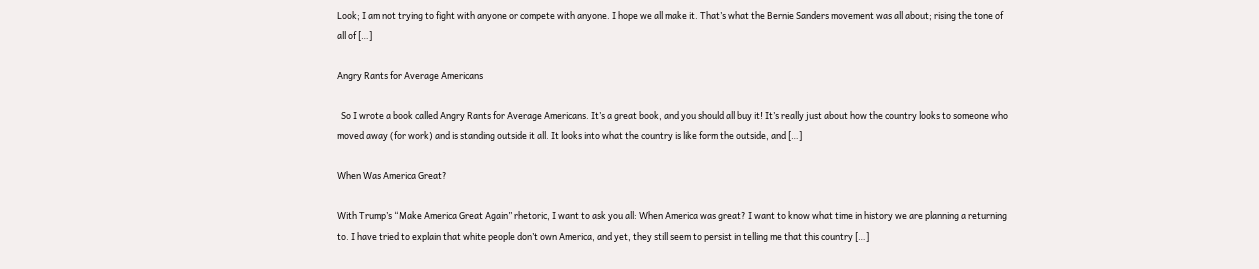Look; I am not trying to fight with anyone or compete with anyone. I hope we all make it. That’s what the Bernie Sanders movement was all about; rising the tone of all of […]

Angry Rants for Average Americans

  So I wrote a book called Angry Rants for Average Americans. It’s a great book, and you should all buy it! It’s really just about how the country looks to someone who moved away (for work) and is standing outside it all. It looks into what the country is like form the outside, and […]

When Was America Great?

With Trump’s “Make America Great Again” rhetoric, I want to ask you all: When America was great? I want to know what time in history we are planning a returning to. I have tried to explain that white people don’t own America, and yet, they still seem to persist in telling me that this country […]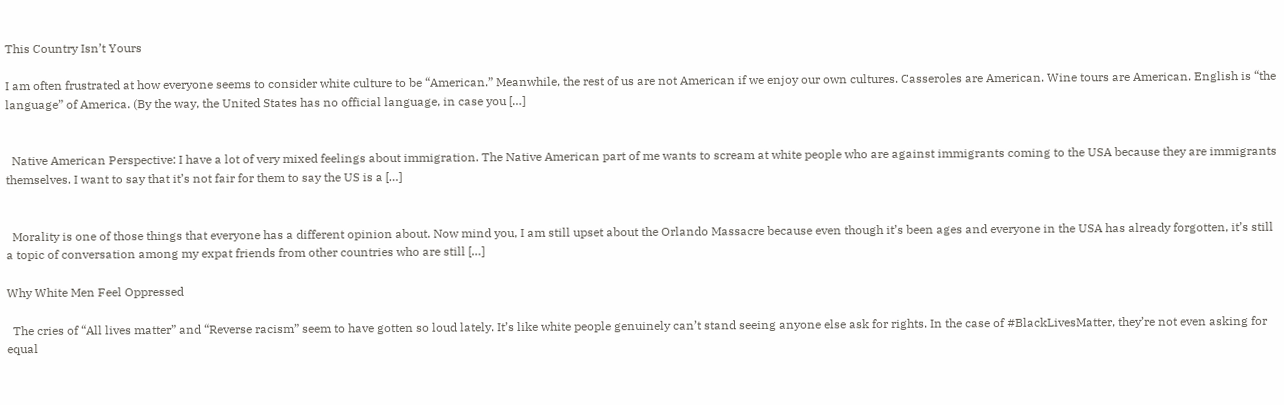This Country Isn’t Yours

I am often frustrated at how everyone seems to consider white culture to be “American.” Meanwhile, the rest of us are not American if we enjoy our own cultures. Casseroles are American. Wine tours are American. English is “the language” of America. (By the way, the United States has no official language, in case you […]


  Native American Perspective: I have a lot of very mixed feelings about immigration. The Native American part of me wants to scream at white people who are against immigrants coming to the USA because they are immigrants themselves. I want to say that it’s not fair for them to say the US is a […]


  Morality is one of those things that everyone has a different opinion about. Now mind you, I am still upset about the Orlando Massacre because even though it’s been ages and everyone in the USA has already forgotten, it’s still a topic of conversation among my expat friends from other countries who are still […]

Why White Men Feel Oppressed

  The cries of “All lives matter” and “Reverse racism” seem to have gotten so loud lately. It’s like white people genuinely can’t stand seeing anyone else ask for rights. In the case of #BlackLivesMatter, they’re not even asking for equal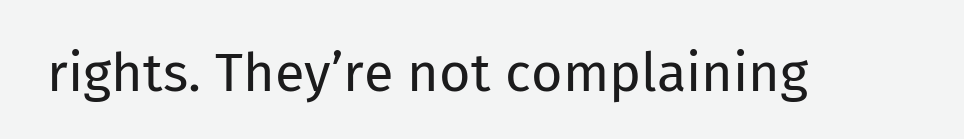rights. They’re not complaining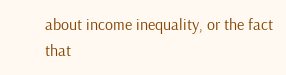about income inequality, or the fact that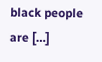black people are […]